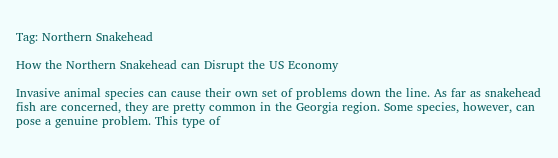Tag: Northern Snakehead

How the Northern Snakehead can Disrupt the US Economy

Invasive animal species can cause their own set of problems down the line. As far as snakehead fish are concerned, they are pretty common in the Georgia region. Some species, however, can pose a genuine problem. This type of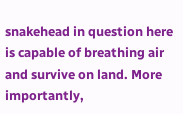snakehead in question here is capable of breathing air and survive on land. More importantly,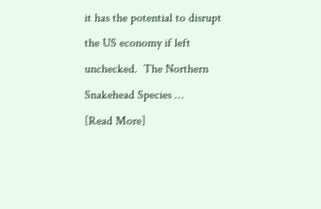it has the potential to disrupt the US economy if left unchecked.  The Northern Snakehead Species …
[Read More]